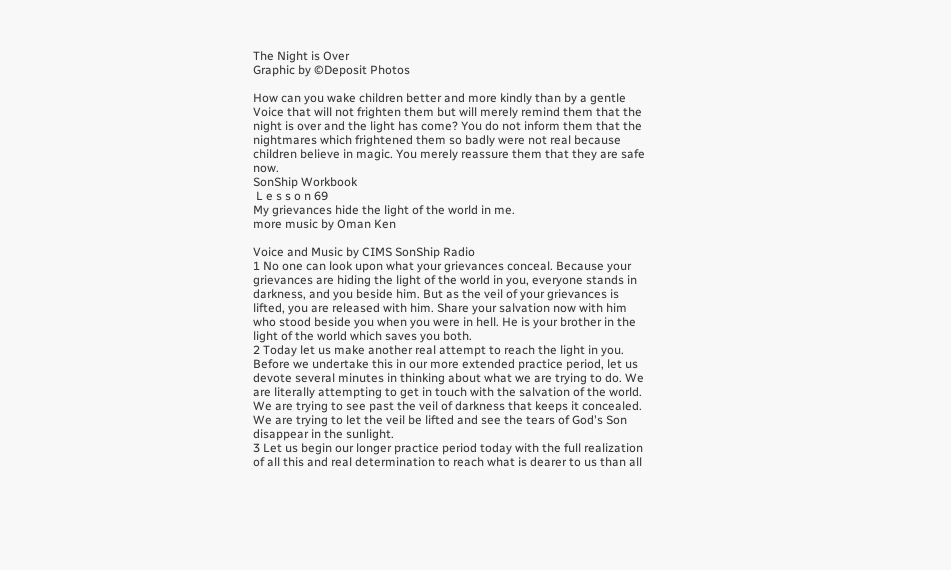The Night is Over
Graphic by ©Deposit Photos

How can you wake children better and more kindly than by a gentle Voice that will not frighten them but will merely remind them that the night is over and the light has come? You do not inform them that the nightmares which frightened them so badly were not real because children believe in magic. You merely reassure them that they are safe now.
SonShip Workbook
 L e s s o n 69
My grievances hide the light of the world in me.
more music by Oman Ken

Voice and Music by CIMS SonShip Radio
1 No one can look upon what your grievances conceal. Because your grievances are hiding the light of the world in you, everyone stands in darkness, and you beside him. But as the veil of your grievances is lifted, you are released with him. Share your salvation now with him who stood beside you when you were in hell. He is your brother in the light of the world which saves you both.
2 Today let us make another real attempt to reach the light in you. Before we undertake this in our more extended practice period, let us devote several minutes in thinking about what we are trying to do. We are literally attempting to get in touch with the salvation of the world. We are trying to see past the veil of darkness that keeps it concealed. We are trying to let the veil be lifted and see the tears of God's Son disappear in the sunlight.
3 Let us begin our longer practice period today with the full realization of all this and real determination to reach what is dearer to us than all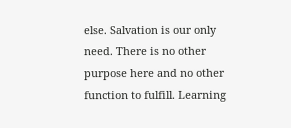else. Salvation is our only need. There is no other purpose here and no other function to fulfill. Learning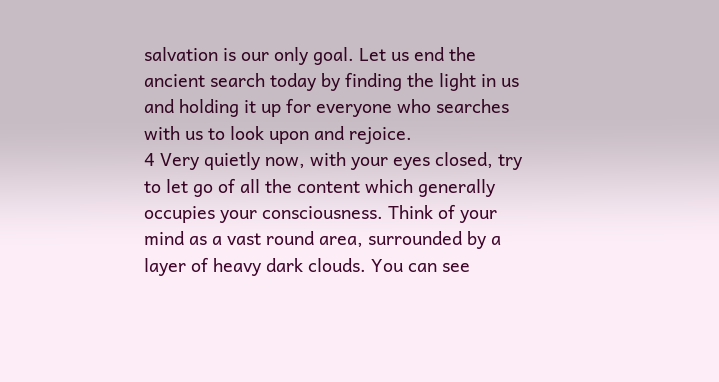salvation is our only goal. Let us end the ancient search today by finding the light in us and holding it up for everyone who searches with us to look upon and rejoice.
4 Very quietly now, with your eyes closed, try to let go of all the content which generally occupies your consciousness. Think of your mind as a vast round area, surrounded by a layer of heavy dark clouds. You can see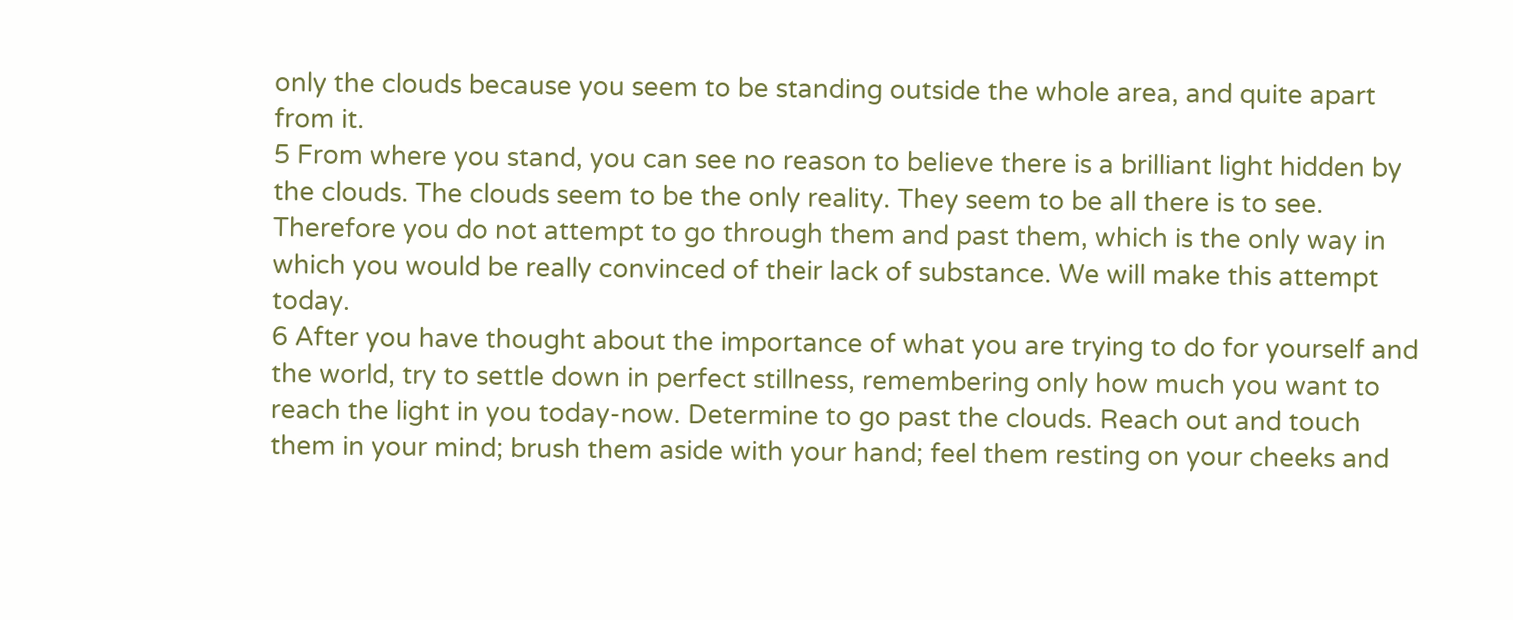only the clouds because you seem to be standing outside the whole area, and quite apart from it.
5 From where you stand, you can see no reason to believe there is a brilliant light hidden by the clouds. The clouds seem to be the only reality. They seem to be all there is to see. Therefore you do not attempt to go through them and past them, which is the only way in which you would be really convinced of their lack of substance. We will make this attempt today.
6 After you have thought about the importance of what you are trying to do for yourself and the world, try to settle down in perfect stillness, remembering only how much you want to reach the light in you today-now. Determine to go past the clouds. Reach out and touch them in your mind; brush them aside with your hand; feel them resting on your cheeks and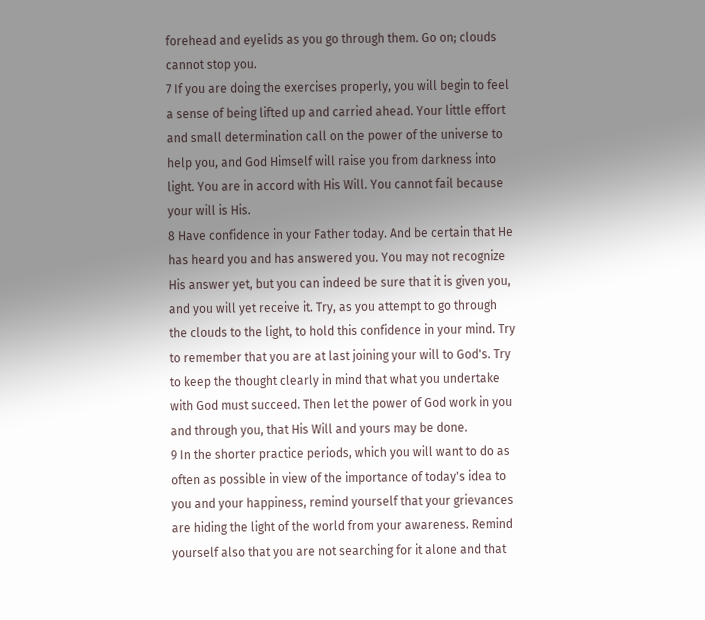forehead and eyelids as you go through them. Go on; clouds cannot stop you.
7 If you are doing the exercises properly, you will begin to feel a sense of being lifted up and carried ahead. Your little effort and small determination call on the power of the universe to help you, and God Himself will raise you from darkness into light. You are in accord with His Will. You cannot fail because your will is His.
8 Have confidence in your Father today. And be certain that He has heard you and has answered you. You may not recognize His answer yet, but you can indeed be sure that it is given you, and you will yet receive it. Try, as you attempt to go through the clouds to the light, to hold this confidence in your mind. Try to remember that you are at last joining your will to God's. Try to keep the thought clearly in mind that what you undertake with God must succeed. Then let the power of God work in you and through you, that His Will and yours may be done.
9 In the shorter practice periods, which you will want to do as often as possible in view of the importance of today's idea to you and your happiness, remind yourself that your grievances are hiding the light of the world from your awareness. Remind yourself also that you are not searching for it alone and that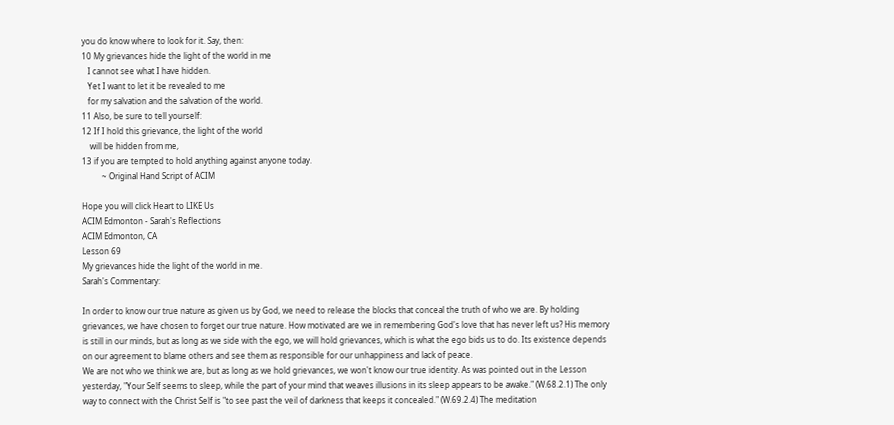you do know where to look for it. Say, then:
10 My grievances hide the light of the world in me
   I cannot see what I have hidden.
   Yet I want to let it be revealed to me
   for my salvation and the salvation of the world.
11 Also, be sure to tell yourself:
12 If I hold this grievance, the light of the world
    will be hidden from me,
13 if you are tempted to hold anything against anyone today.
          ~ Original Hand Script of ACIM

Hope you will click Heart to LIKE Us
ACIM Edmonton - Sarah's Reflections
ACIM Edmonton, CA
Lesson 69
My grievances hide the light of the world in me.
Sarah's Commentary:

In order to know our true nature as given us by God, we need to release the blocks that conceal the truth of who we are. By holding grievances, we have chosen to forget our true nature. How motivated are we in remembering God's love that has never left us? His memory is still in our minds, but as long as we side with the ego, we will hold grievances, which is what the ego bids us to do. Its existence depends on our agreement to blame others and see them as responsible for our unhappiness and lack of peace.
We are not who we think we are, but as long as we hold grievances, we won't know our true identity. As was pointed out in the Lesson yesterday, "Your Self seems to sleep, while the part of your mind that weaves illusions in its sleep appears to be awake." (W.68.2.1) The only way to connect with the Christ Self is "to see past the veil of darkness that keeps it concealed." (W.69.2.4) The meditation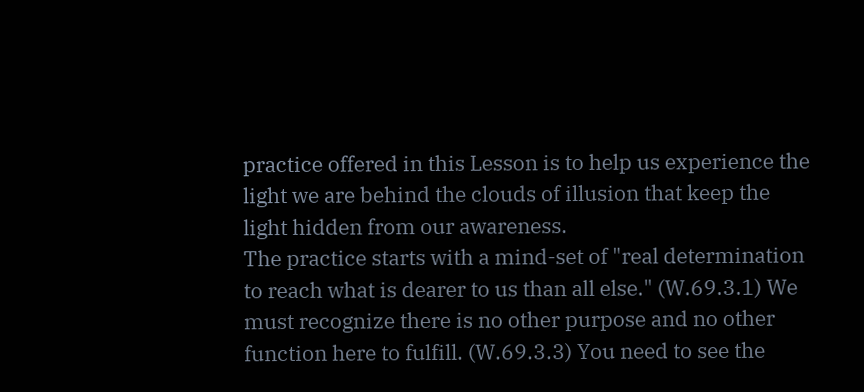practice offered in this Lesson is to help us experience the light we are behind the clouds of illusion that keep the light hidden from our awareness.
The practice starts with a mind-set of "real determination to reach what is dearer to us than all else." (W.69.3.1) We must recognize there is no other purpose and no other function here to fulfill. (W.69.3.3) You need to see the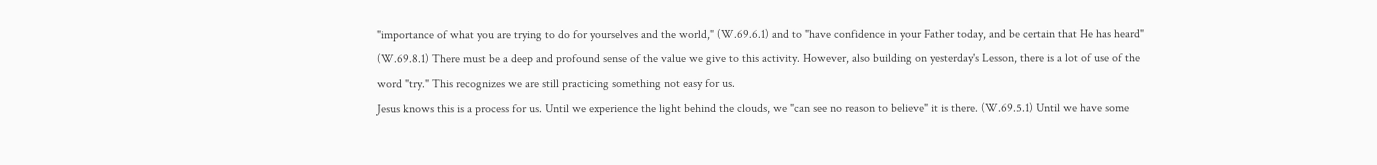"importance of what you are trying to do for yourselves and the world," (W.69.6.1) and to "have confidence in your Father today, and be certain that He has heard" (W.69.8.1) There must be a deep and profound sense of the value we give to this activity. However, also building on yesterday's Lesson, there is a lot of use of the word "try." This recognizes we are still practicing something not easy for us.
Jesus knows this is a process for us. Until we experience the light behind the clouds, we "can see no reason to believe" it is there. (W.69.5.1) Until we have some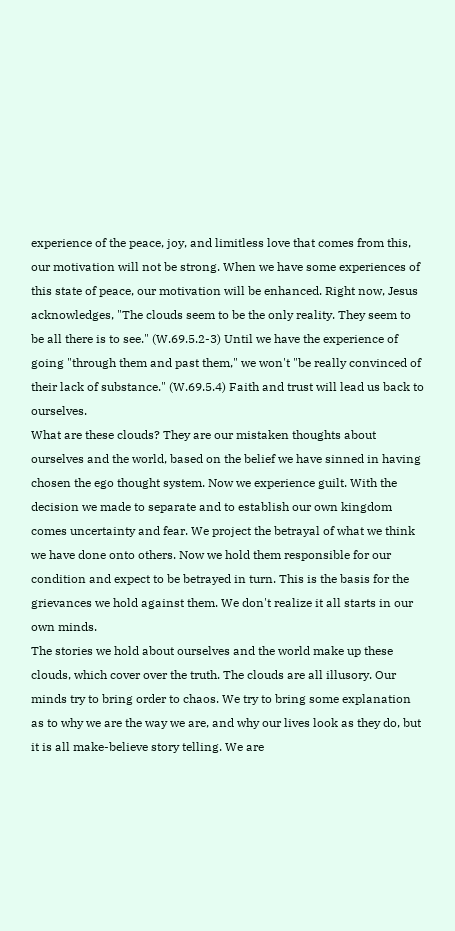experience of the peace, joy, and limitless love that comes from this, our motivation will not be strong. When we have some experiences of this state of peace, our motivation will be enhanced. Right now, Jesus acknowledges, "The clouds seem to be the only reality. They seem to be all there is to see." (W.69.5.2-3) Until we have the experience of going "through them and past them," we won't "be really convinced of their lack of substance." (W.69.5.4) Faith and trust will lead us back to ourselves.
What are these clouds? They are our mistaken thoughts about ourselves and the world, based on the belief we have sinned in having chosen the ego thought system. Now we experience guilt. With the decision we made to separate and to establish our own kingdom comes uncertainty and fear. We project the betrayal of what we think we have done onto others. Now we hold them responsible for our condition and expect to be betrayed in turn. This is the basis for the grievances we hold against them. We don't realize it all starts in our own minds.
The stories we hold about ourselves and the world make up these clouds, which cover over the truth. The clouds are all illusory. Our minds try to bring order to chaos. We try to bring some explanation as to why we are the way we are, and why our lives look as they do, but it is all make-believe story telling. We are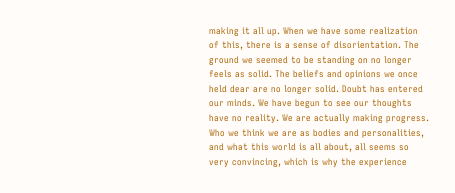making it all up. When we have some realization of this, there is a sense of disorientation. The ground we seemed to be standing on no longer feels as solid. The beliefs and opinions we once held dear are no longer solid. Doubt has entered our minds. We have begun to see our thoughts have no reality. We are actually making progress.
Who we think we are as bodies and personalities, and what this world is all about, all seems so very convincing, which is why the experience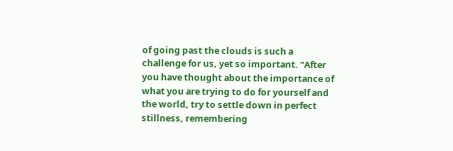of going past the clouds is such a challenge for us, yet so important. "After you have thought about the importance of what you are trying to do for yourself and the world, try to settle down in perfect stillness, remembering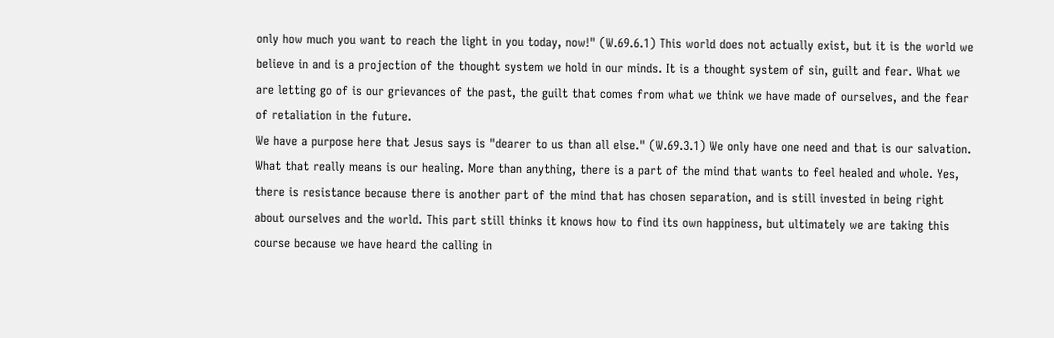only how much you want to reach the light in you today, now!" (W.69.6.1) This world does not actually exist, but it is the world we believe in and is a projection of the thought system we hold in our minds. It is a thought system of sin, guilt and fear. What we are letting go of is our grievances of the past, the guilt that comes from what we think we have made of ourselves, and the fear of retaliation in the future.
We have a purpose here that Jesus says is "dearer to us than all else." (W.69.3.1) We only have one need and that is our salvation. What that really means is our healing. More than anything, there is a part of the mind that wants to feel healed and whole. Yes, there is resistance because there is another part of the mind that has chosen separation, and is still invested in being right about ourselves and the world. This part still thinks it knows how to find its own happiness, but ultimately we are taking this course because we have heard the calling in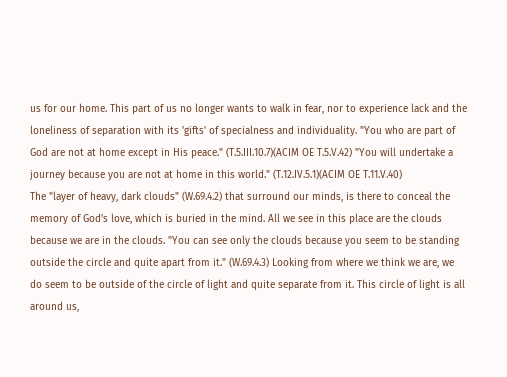us for our home. This part of us no longer wants to walk in fear, nor to experience lack and the loneliness of separation with its 'gifts' of specialness and individuality. "You who are part of God are not at home except in His peace." (T.5.III.10.7)(ACIM OE T.5.V.42) "You will undertake a journey because you are not at home in this world." (T.12.IV.5.1)(ACIM OE T.11.V.40)
The "layer of heavy, dark clouds" (W.69.4.2) that surround our minds, is there to conceal the memory of God's love, which is buried in the mind. All we see in this place are the clouds because we are in the clouds. "You can see only the clouds because you seem to be standing outside the circle and quite apart from it." (W.69.4.3) Looking from where we think we are, we do seem to be outside of the circle of light and quite separate from it. This circle of light is all around us,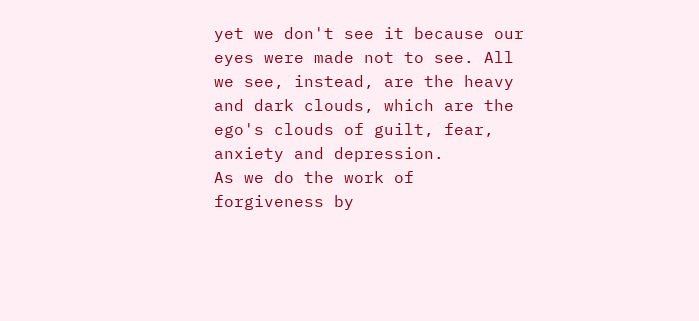yet we don't see it because our eyes were made not to see. All we see, instead, are the heavy and dark clouds, which are the ego's clouds of guilt, fear, anxiety and depression.
As we do the work of forgiveness by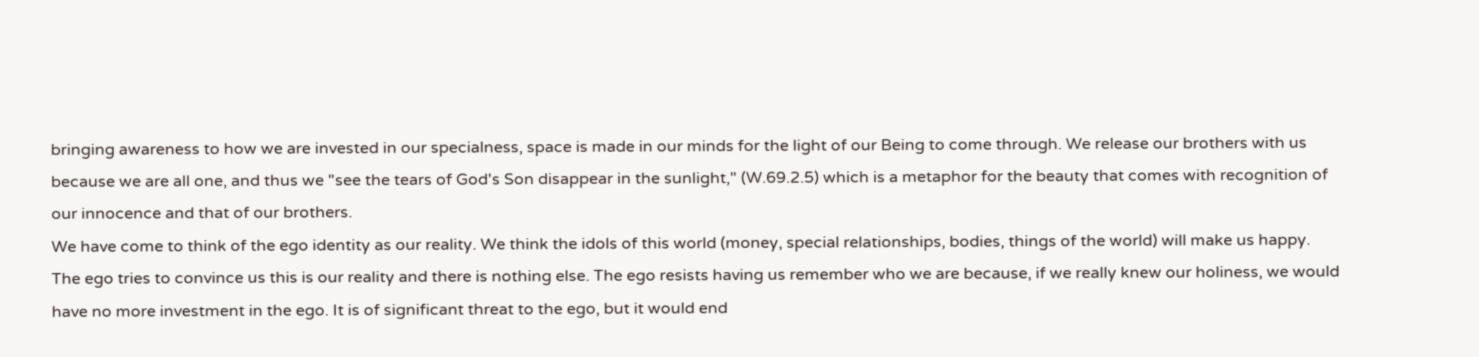bringing awareness to how we are invested in our specialness, space is made in our minds for the light of our Being to come through. We release our brothers with us because we are all one, and thus we "see the tears of God's Son disappear in the sunlight," (W.69.2.5) which is a metaphor for the beauty that comes with recognition of our innocence and that of our brothers.
We have come to think of the ego identity as our reality. We think the idols of this world (money, special relationships, bodies, things of the world) will make us happy. The ego tries to convince us this is our reality and there is nothing else. The ego resists having us remember who we are because, if we really knew our holiness, we would have no more investment in the ego. It is of significant threat to the ego, but it would end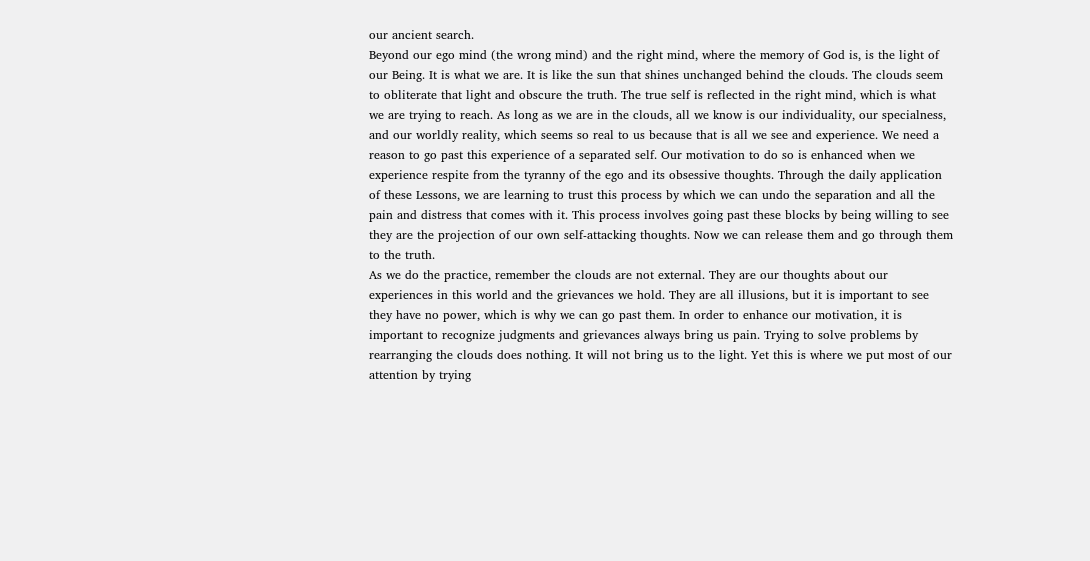our ancient search.
Beyond our ego mind (the wrong mind) and the right mind, where the memory of God is, is the light of our Being. It is what we are. It is like the sun that shines unchanged behind the clouds. The clouds seem to obliterate that light and obscure the truth. The true self is reflected in the right mind, which is what we are trying to reach. As long as we are in the clouds, all we know is our individuality, our specialness, and our worldly reality, which seems so real to us because that is all we see and experience. We need a reason to go past this experience of a separated self. Our motivation to do so is enhanced when we experience respite from the tyranny of the ego and its obsessive thoughts. Through the daily application of these Lessons, we are learning to trust this process by which we can undo the separation and all the pain and distress that comes with it. This process involves going past these blocks by being willing to see they are the projection of our own self-attacking thoughts. Now we can release them and go through them to the truth.
As we do the practice, remember the clouds are not external. They are our thoughts about our experiences in this world and the grievances we hold. They are all illusions, but it is important to see they have no power, which is why we can go past them. In order to enhance our motivation, it is important to recognize judgments and grievances always bring us pain. Trying to solve problems by rearranging the clouds does nothing. It will not bring us to the light. Yet this is where we put most of our attention by trying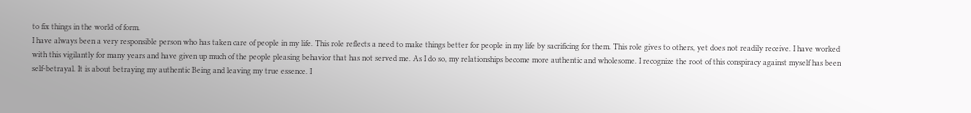to fix things in the world of form.
I have always been a very responsible person who has taken care of people in my life. This role reflects a need to make things better for people in my life by sacrificing for them. This role gives to others, yet does not readily receive. I have worked with this vigilantly for many years and have given up much of the people pleasing behavior that has not served me. As I do so, my relationships become more authentic and wholesome. I recognize the root of this conspiracy against myself has been self-betrayal. It is about betraying my authentic Being and leaving my true essence. I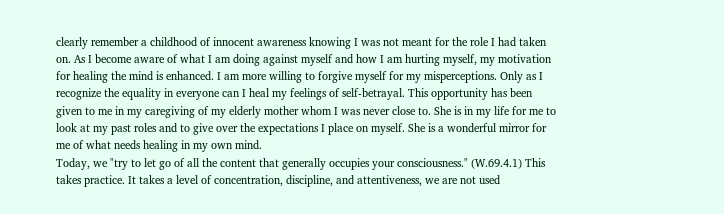clearly remember a childhood of innocent awareness knowing I was not meant for the role I had taken on. As I become aware of what I am doing against myself and how I am hurting myself, my motivation for healing the mind is enhanced. I am more willing to forgive myself for my misperceptions. Only as I recognize the equality in everyone can I heal my feelings of self-betrayal. This opportunity has been given to me in my caregiving of my elderly mother whom I was never close to. She is in my life for me to look at my past roles and to give over the expectations I place on myself. She is a wonderful mirror for me of what needs healing in my own mind.
Today, we "try to let go of all the content that generally occupies your consciousness." (W.69.4.1) This takes practice. It takes a level of concentration, discipline, and attentiveness, we are not used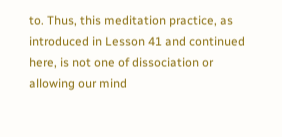to. Thus, this meditation practice, as introduced in Lesson 41 and continued here, is not one of dissociation or allowing our mind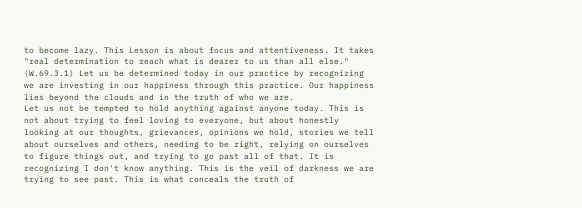to become lazy. This Lesson is about focus and attentiveness. It takes "real determination to reach what is dearer to us than all else." (W.69.3.1) Let us be determined today in our practice by recognizing we are investing in our happiness through this practice. Our happiness lies beyond the clouds and in the truth of who we are.
Let us not be tempted to hold anything against anyone today. This is not about trying to feel loving to everyone, but about honestly looking at our thoughts, grievances, opinions we hold, stories we tell about ourselves and others, needing to be right, relying on ourselves to figure things out, and trying to go past all of that. It is recognizing I don't know anything. This is the veil of darkness we are trying to see past. This is what conceals the truth of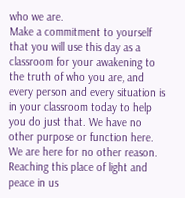who we are.
Make a commitment to yourself that you will use this day as a classroom for your awakening to the truth of who you are, and every person and every situation is in your classroom today to help you do just that. We have no other purpose or function here. We are here for no other reason. Reaching this place of light and peace in us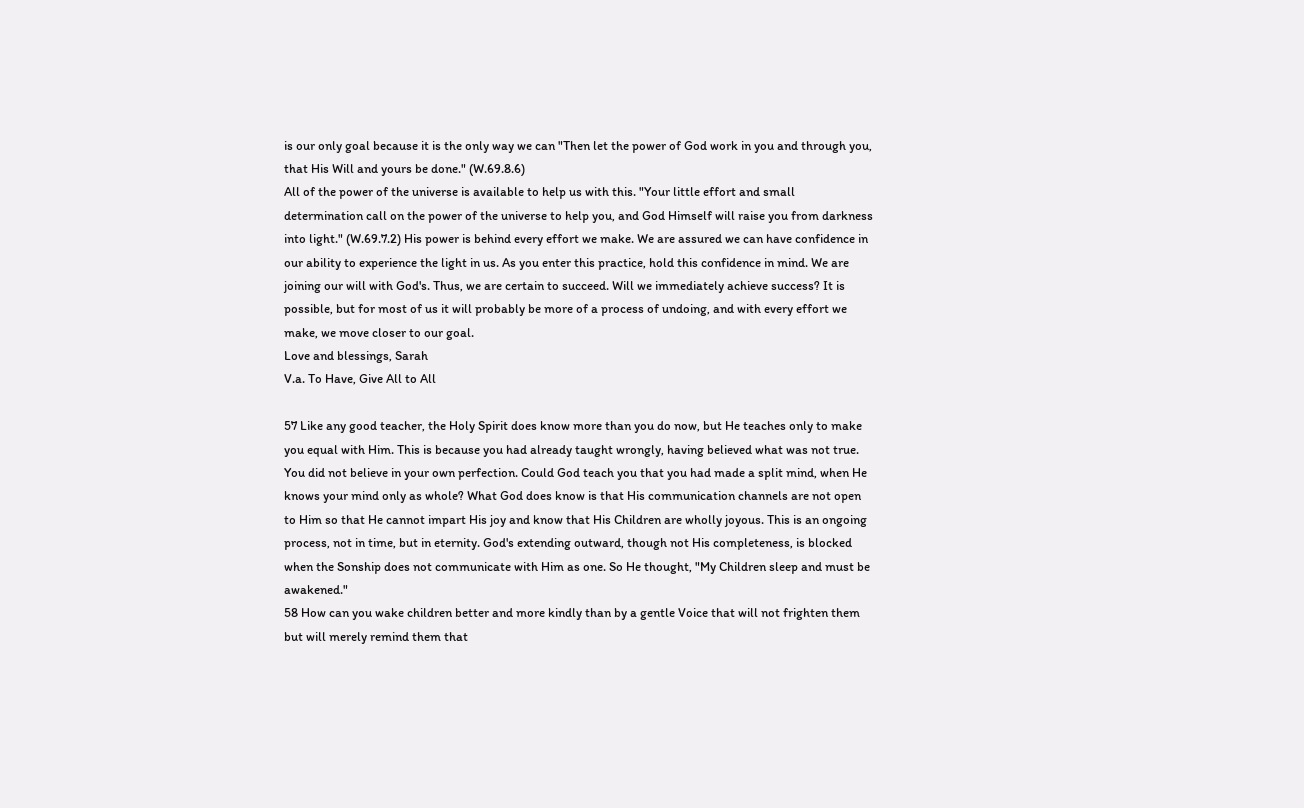is our only goal because it is the only way we can "Then let the power of God work in you and through you, that His Will and yours be done." (W.69.8.6)
All of the power of the universe is available to help us with this. "Your little effort and small determination call on the power of the universe to help you, and God Himself will raise you from darkness into light." (W.69.7.2) His power is behind every effort we make. We are assured we can have confidence in our ability to experience the light in us. As you enter this practice, hold this confidence in mind. We are joining our will with God's. Thus, we are certain to succeed. Will we immediately achieve success? It is possible, but for most of us it will probably be more of a process of undoing, and with every effort we make, we move closer to our goal.
Love and blessings, Sarah
V.a. To Have, Give All to All

57 Like any good teacher, the Holy Spirit does know more than you do now, but He teaches only to make you equal with Him. This is because you had already taught wrongly, having believed what was not true. You did not believe in your own perfection. Could God teach you that you had made a split mind, when He knows your mind only as whole? What God does know is that His communication channels are not open to Him so that He cannot impart His joy and know that His Children are wholly joyous. This is an ongoing process, not in time, but in eternity. God's extending outward, though not His completeness, is blocked when the Sonship does not communicate with Him as one. So He thought, "My Children sleep and must be awakened."
58 How can you wake children better and more kindly than by a gentle Voice that will not frighten them but will merely remind them that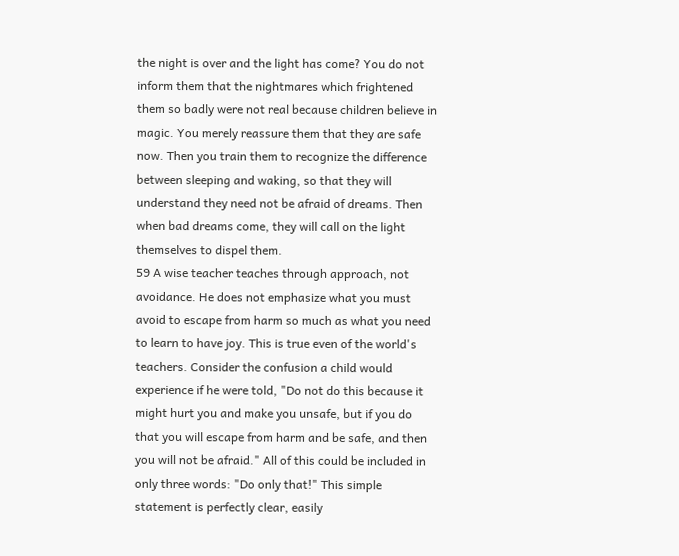the night is over and the light has come? You do not inform them that the nightmares which frightened them so badly were not real because children believe in magic. You merely reassure them that they are safe now. Then you train them to recognize the difference between sleeping and waking, so that they will understand they need not be afraid of dreams. Then when bad dreams come, they will call on the light themselves to dispel them.
59 A wise teacher teaches through approach, not avoidance. He does not emphasize what you must avoid to escape from harm so much as what you need to learn to have joy. This is true even of the world's teachers. Consider the confusion a child would experience if he were told, "Do not do this because it might hurt you and make you unsafe, but if you do that you will escape from harm and be safe, and then you will not be afraid." All of this could be included in only three words: "Do only that!" This simple statement is perfectly clear, easily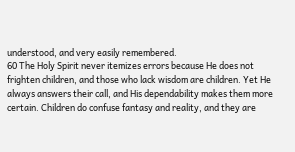understood, and very easily remembered.
60 The Holy Spirit never itemizes errors because He does not frighten children, and those who lack wisdom are children. Yet He always answers their call, and His dependability makes them more certain. Children do confuse fantasy and reality, and they are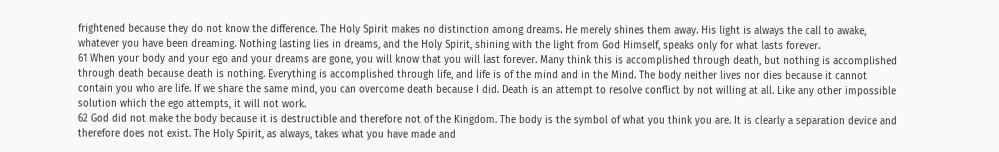frightened because they do not know the difference. The Holy Spirit makes no distinction among dreams. He merely shines them away. His light is always the call to awake, whatever you have been dreaming. Nothing lasting lies in dreams, and the Holy Spirit, shining with the light from God Himself, speaks only for what lasts forever.
61 When your body and your ego and your dreams are gone, you will know that you will last forever. Many think this is accomplished through death, but nothing is accomplished through death because death is nothing. Everything is accomplished through life, and life is of the mind and in the Mind. The body neither lives nor dies because it cannot contain you who are life. If we share the same mind, you can overcome death because I did. Death is an attempt to resolve conflict by not willing at all. Like any other impossible solution which the ego attempts, it will not work.
62 God did not make the body because it is destructible and therefore not of the Kingdom. The body is the symbol of what you think you are. It is clearly a separation device and therefore does not exist. The Holy Spirit, as always, takes what you have made and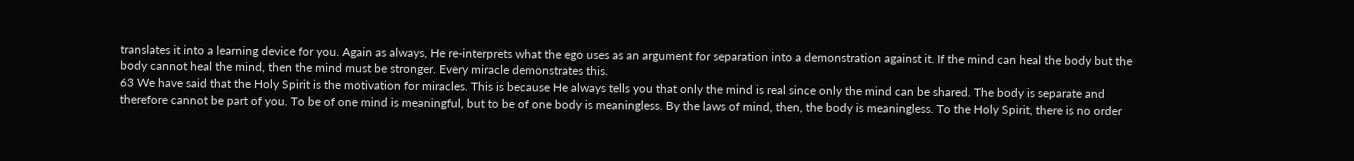translates it into a learning device for you. Again as always, He re-interprets what the ego uses as an argument for separation into a demonstration against it. If the mind can heal the body but the body cannot heal the mind, then the mind must be stronger. Every miracle demonstrates this.
63 We have said that the Holy Spirit is the motivation for miracles. This is because He always tells you that only the mind is real since only the mind can be shared. The body is separate and therefore cannot be part of you. To be of one mind is meaningful, but to be of one body is meaningless. By the laws of mind, then, the body is meaningless. To the Holy Spirit, there is no order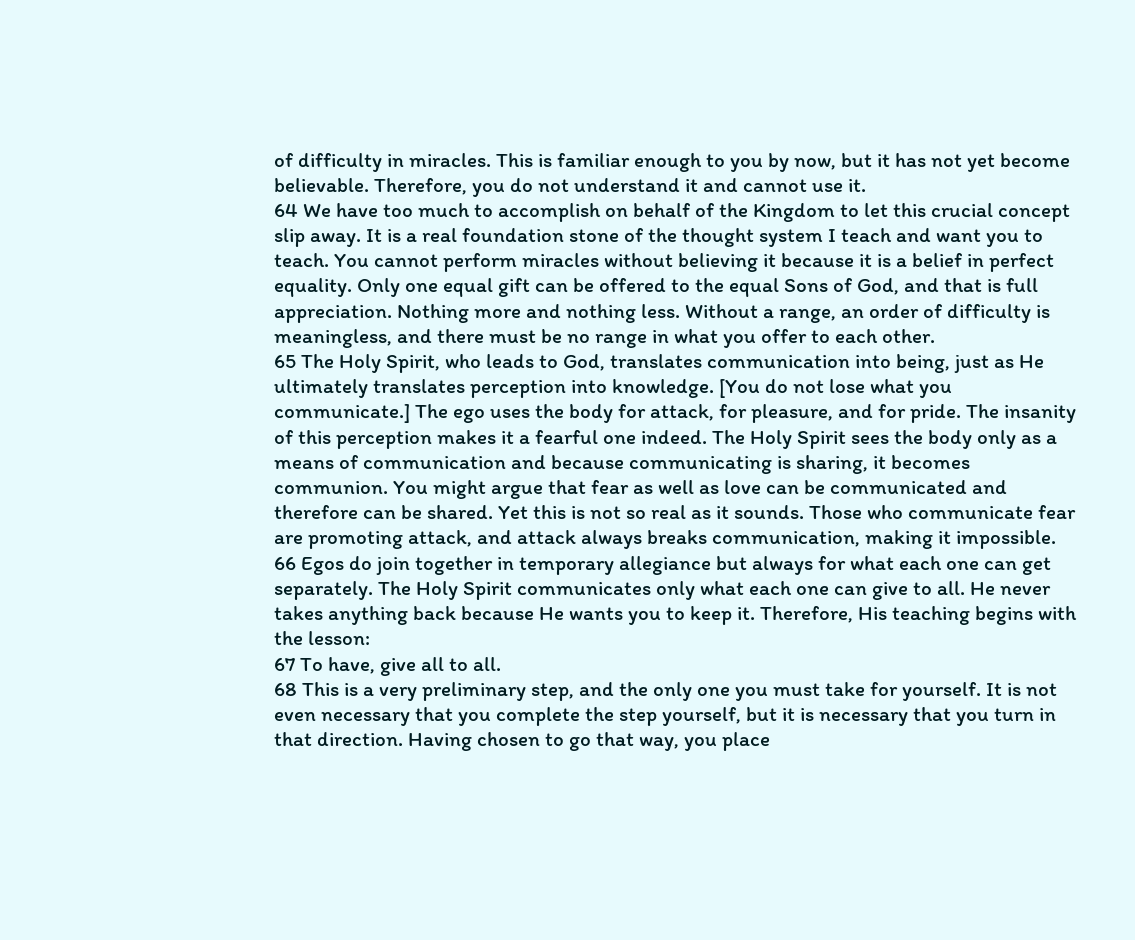of difficulty in miracles. This is familiar enough to you by now, but it has not yet become believable. Therefore, you do not understand it and cannot use it.
64 We have too much to accomplish on behalf of the Kingdom to let this crucial concept slip away. It is a real foundation stone of the thought system I teach and want you to teach. You cannot perform miracles without believing it because it is a belief in perfect equality. Only one equal gift can be offered to the equal Sons of God, and that is full appreciation. Nothing more and nothing less. Without a range, an order of difficulty is meaningless, and there must be no range in what you offer to each other.
65 The Holy Spirit, who leads to God, translates communication into being, just as He ultimately translates perception into knowledge. [You do not lose what you communicate.] The ego uses the body for attack, for pleasure, and for pride. The insanity of this perception makes it a fearful one indeed. The Holy Spirit sees the body only as a means of communication and because communicating is sharing, it becomes communion. You might argue that fear as well as love can be communicated and therefore can be shared. Yet this is not so real as it sounds. Those who communicate fear are promoting attack, and attack always breaks communication, making it impossible.
66 Egos do join together in temporary allegiance but always for what each one can get separately. The Holy Spirit communicates only what each one can give to all. He never takes anything back because He wants you to keep it. Therefore, His teaching begins with the lesson:
67 To have, give all to all.
68 This is a very preliminary step, and the only one you must take for yourself. It is not even necessary that you complete the step yourself, but it is necessary that you turn in that direction. Having chosen to go that way, you place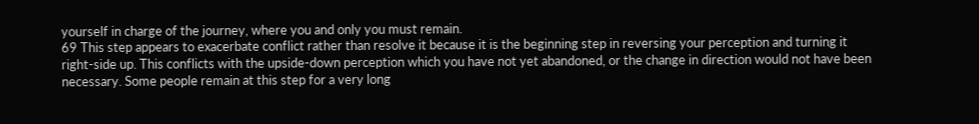yourself in charge of the journey, where you and only you must remain.
69 This step appears to exacerbate conflict rather than resolve it because it is the beginning step in reversing your perception and turning it right-side up. This conflicts with the upside-down perception which you have not yet abandoned, or the change in direction would not have been necessary. Some people remain at this step for a very long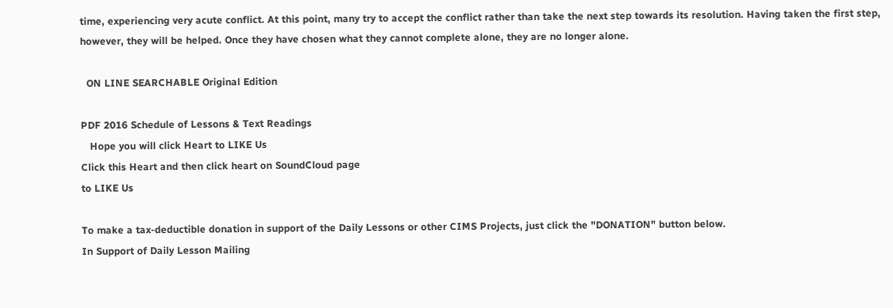time, experiencing very acute conflict. At this point, many try to accept the conflict rather than take the next step towards its resolution. Having taken the first step, however, they will be helped. Once they have chosen what they cannot complete alone, they are no longer alone.

  ON LINE SEARCHABLE Original Edition

PDF 2016 Schedule of Lessons & Text Readings
   Hope you will click Heart to LIKE Us
Click this Heart and then click heart on SoundCloud page
to LIKE Us

To make a tax-deductible donation in support of the Daily Lessons or other CIMS Projects, just click the "DONATION" button below.
In Support of Daily Lesson Mailing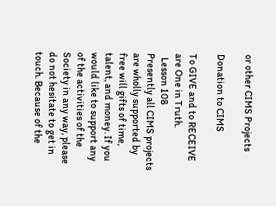or other CIMS Projects

Donation to CIMS

To GIVE and to RECEIVE are One in Truth.
  Lesson 108
Presently all CIMS projects are wholly supported by free will gifts of time, talent, and money. If you would like to support any of the activities of the Society in any way, please do not hesitate to get in touch. Because of the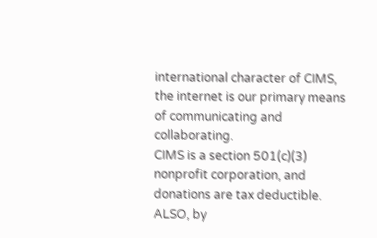international character of CIMS, the internet is our primary means of communicating and collaborating.
CIMS is a section 501(c)(3) nonprofit corporation, and donations are tax deductible.
ALSO, by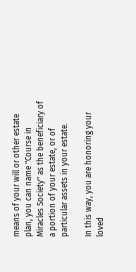means of your will or other estate plan, you can name "Course in Miracles Society" as the beneficiary of a portion of your estate, or of particular assets in your estate.

In this way, you are honoring your loved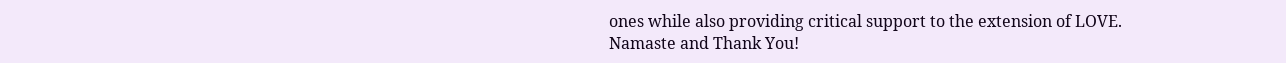ones while also providing critical support to the extension of LOVE.
Namaste and Thank You!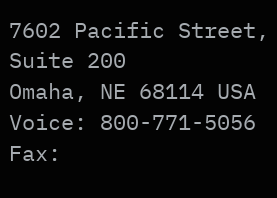7602 Pacific Street, Suite 200
Omaha, NE 68114 USA
Voice: 800-771-5056
Fax: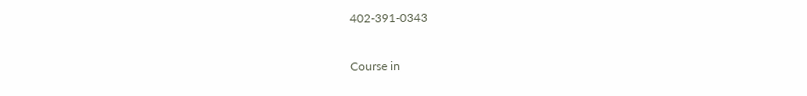402-391-0343

Course in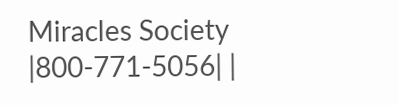Miracles Society |800-771-5056| |